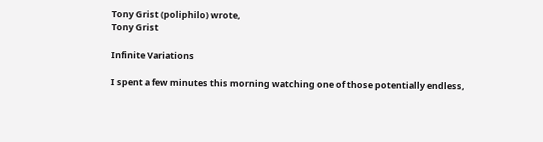Tony Grist (poliphilo) wrote,
Tony Grist

Infinite Variations

I spent a few minutes this morning watching one of those potentially endless,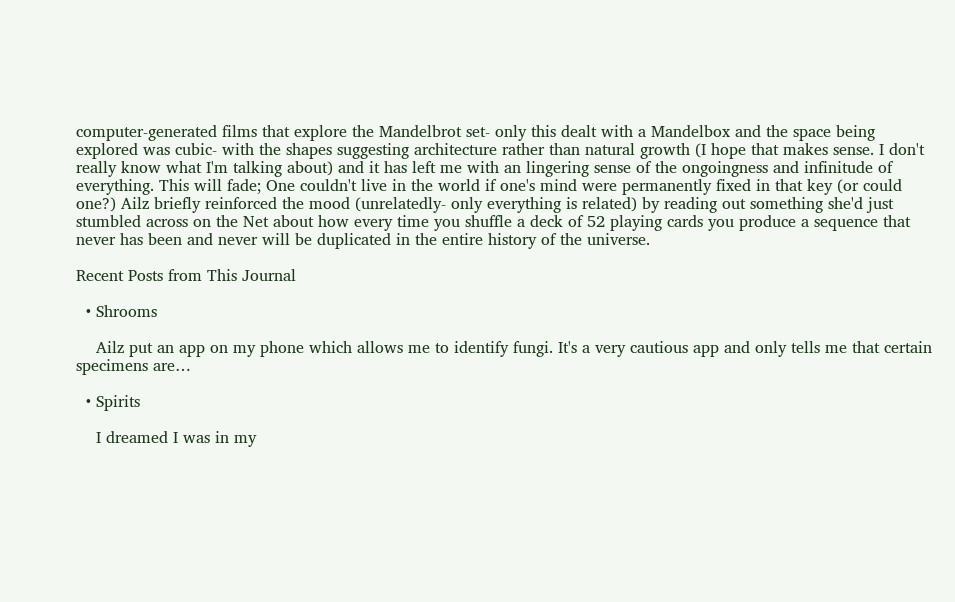computer-generated films that explore the Mandelbrot set- only this dealt with a Mandelbox and the space being explored was cubic- with the shapes suggesting architecture rather than natural growth (I hope that makes sense. I don't really know what I'm talking about) and it has left me with an lingering sense of the ongoingness and infinitude of everything. This will fade; One couldn't live in the world if one's mind were permanently fixed in that key (or could one?) Ailz briefly reinforced the mood (unrelatedly- only everything is related) by reading out something she'd just stumbled across on the Net about how every time you shuffle a deck of 52 playing cards you produce a sequence that never has been and never will be duplicated in the entire history of the universe.

Recent Posts from This Journal

  • Shrooms

    Ailz put an app on my phone which allows me to identify fungi. It's a very cautious app and only tells me that certain specimens are…

  • Spirits

    I dreamed I was in my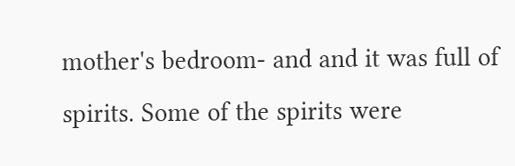mother's bedroom- and and it was full of spirits. Some of the spirits were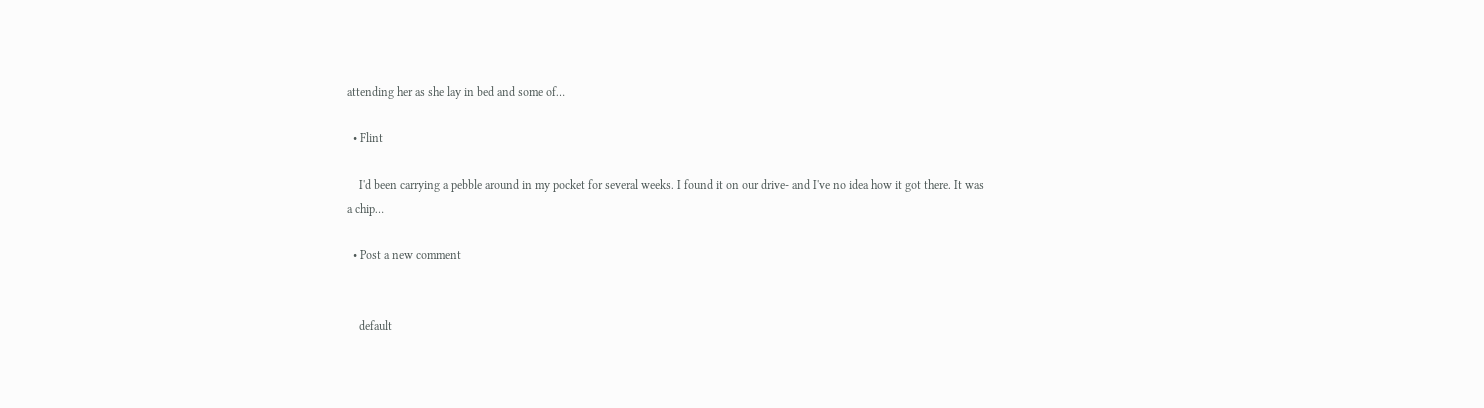attending her as she lay in bed and some of…

  • Flint

    I'd been carrying a pebble around in my pocket for several weeks. I found it on our drive- and I've no idea how it got there. It was a chip…

  • Post a new comment


    default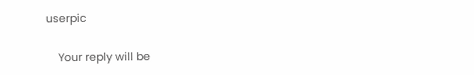userpic

    Your reply will be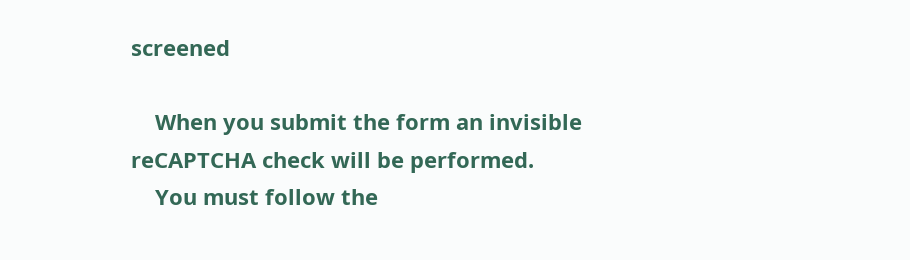screened

    When you submit the form an invisible reCAPTCHA check will be performed.
    You must follow the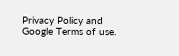Privacy Policy and Google Terms of use.